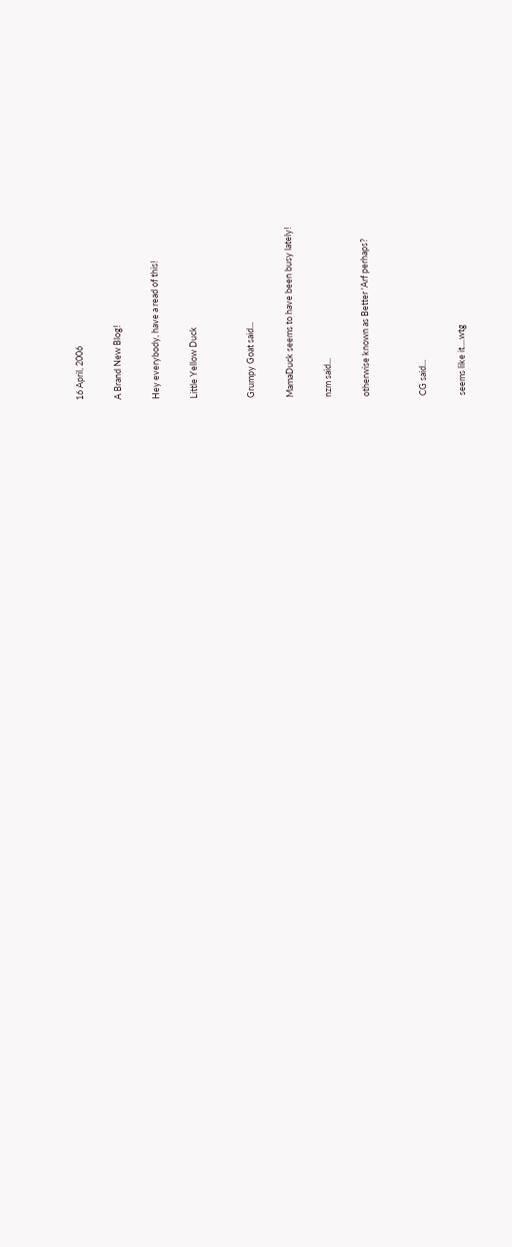16 April, 2006

A Brand New Blog!

Hey everybody, have a read of this!

Little Yellow Duck


Grumpy Goat said...

MamaDuck seems to have been busy lately!

nzm said...

otherwise known as Better 'Arf perhaps?


CG said...

seems like it....wtg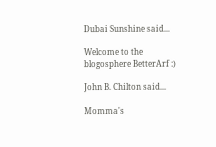Dubai Sunshine said...

Welcome to the blogosphere BetterArf :)

John B. Chilton said...

Momma's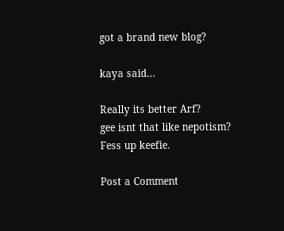got a brand new blog?

kaya said...

Really its better Arf?
gee isnt that like nepotism?
Fess up keefie.

Post a Comment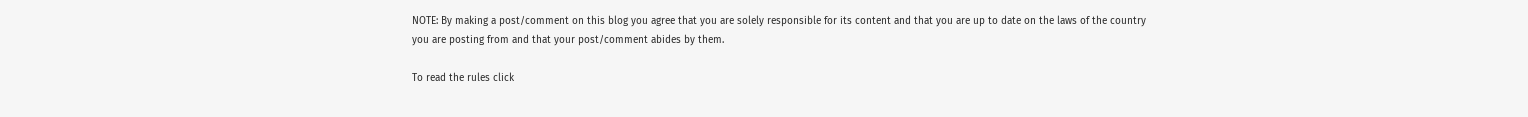NOTE: By making a post/comment on this blog you agree that you are solely responsible for its content and that you are up to date on the laws of the country you are posting from and that your post/comment abides by them.

To read the rules click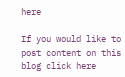here

If you would like to post content on this blog click here